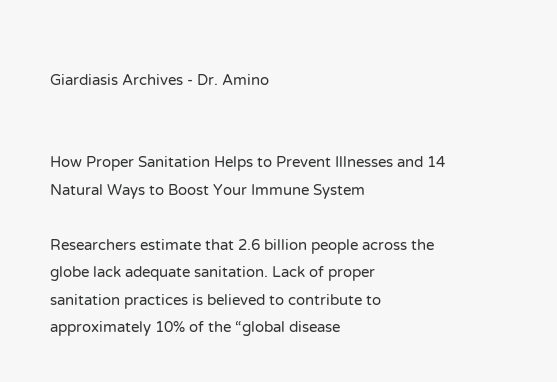Giardiasis Archives - Dr. Amino


How Proper Sanitation Helps to Prevent Illnesses and 14 Natural Ways to Boost Your Immune System

Researchers estimate that 2.6 billion people across the globe lack adequate sanitation. Lack of proper sanitation practices is believed to contribute to approximately 10% of the “global disease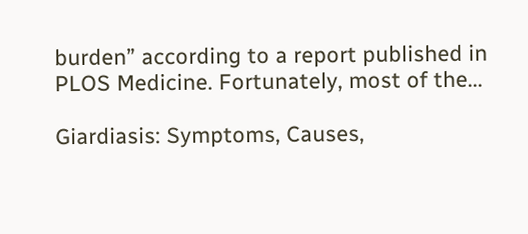burden” according to a report published in PLOS Medicine. Fortunately, most of the...

Giardiasis: Symptoms, Causes,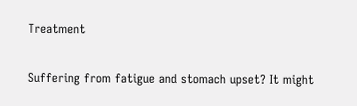Treatment

Suffering from fatigue and stomach upset? It might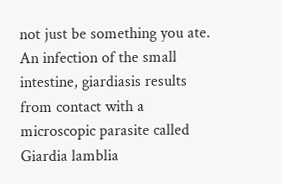not just be something you ate. An infection of the small intestine, giardiasis results from contact with a microscopic parasite called Giardia lamblia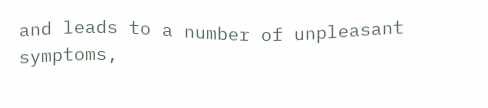and leads to a number of unpleasant symptoms,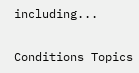including...

Conditions Topics